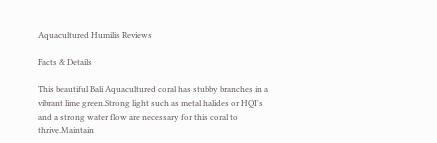Aquacultured Humilis Reviews

Facts & Details

This beautiful Bali Aquacultured coral has stubby branches in a vibrant lime green.Strong light such as metal halides or HQI's and a strong water flow are necessary for this coral to thrive.Maintain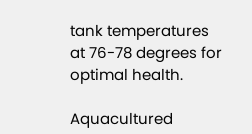tank temperatures at 76-78 degrees for optimal health.

Aquacultured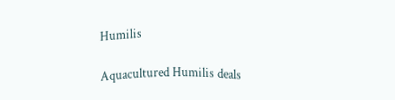Humilis

Aquacultured Humilis deals